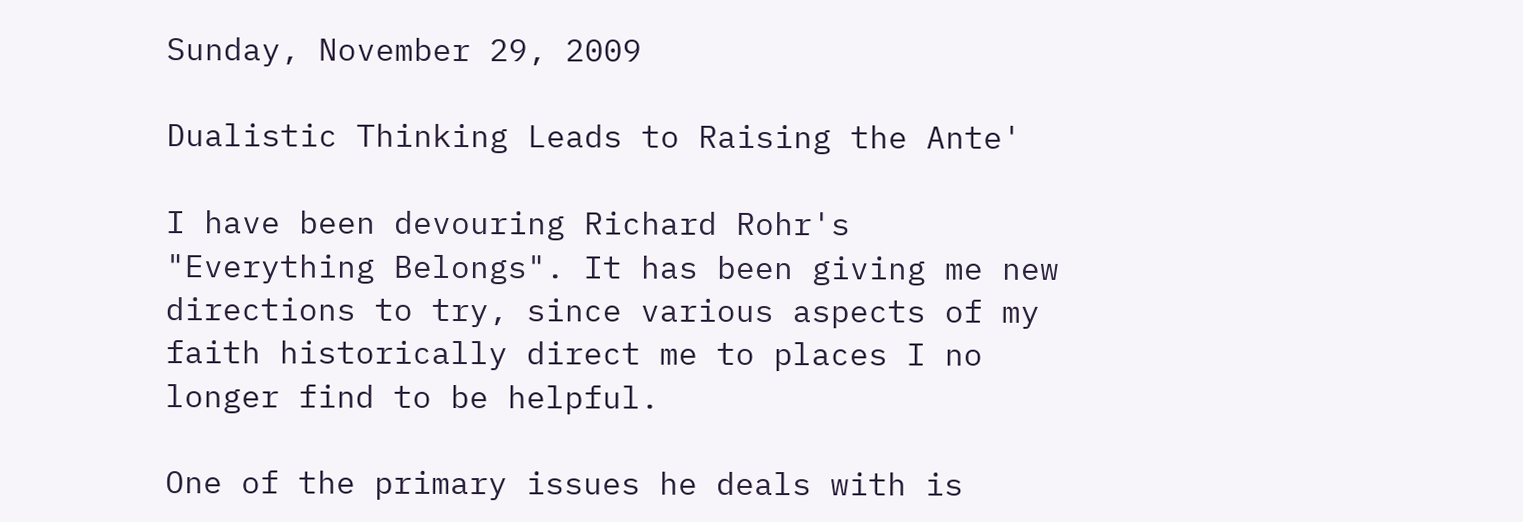Sunday, November 29, 2009

Dualistic Thinking Leads to Raising the Ante'

I have been devouring Richard Rohr's "Everything Belongs". It has been giving me new directions to try, since various aspects of my faith historically direct me to places I no longer find to be helpful.

One of the primary issues he deals with is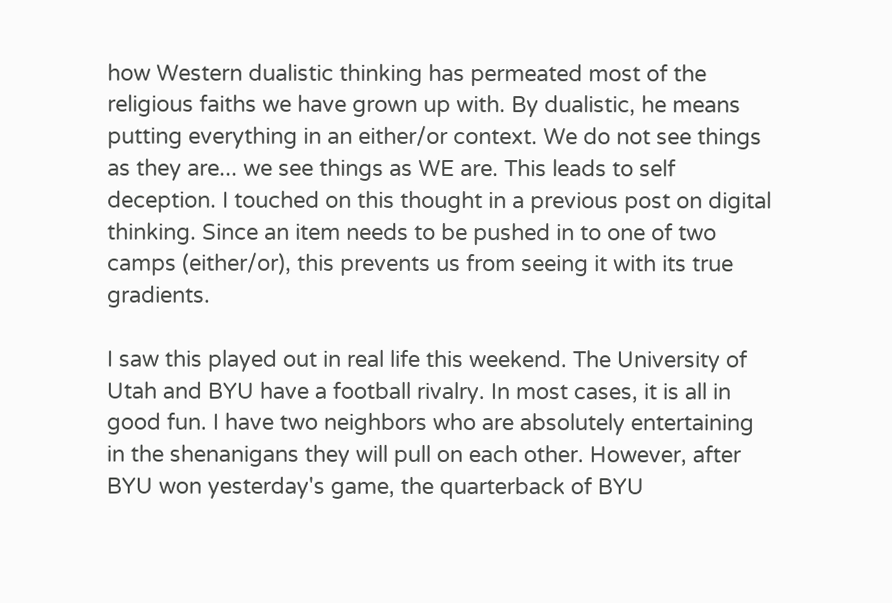how Western dualistic thinking has permeated most of the religious faiths we have grown up with. By dualistic, he means putting everything in an either/or context. We do not see things as they are... we see things as WE are. This leads to self deception. I touched on this thought in a previous post on digital thinking. Since an item needs to be pushed in to one of two camps (either/or), this prevents us from seeing it with its true gradients.

I saw this played out in real life this weekend. The University of Utah and BYU have a football rivalry. In most cases, it is all in good fun. I have two neighbors who are absolutely entertaining in the shenanigans they will pull on each other. However, after BYU won yesterday's game, the quarterback of BYU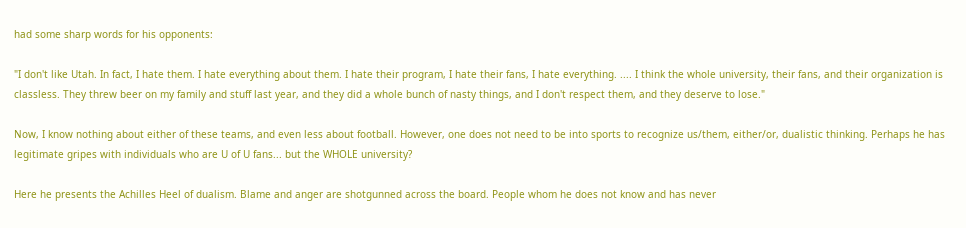had some sharp words for his opponents:

"I don't like Utah. In fact, I hate them. I hate everything about them. I hate their program, I hate their fans, I hate everything. .... I think the whole university, their fans, and their organization is classless. They threw beer on my family and stuff last year, and they did a whole bunch of nasty things, and I don't respect them, and they deserve to lose."

Now, I know nothing about either of these teams, and even less about football. However, one does not need to be into sports to recognize us/them, either/or, dualistic thinking. Perhaps he has legitimate gripes with individuals who are U of U fans... but the WHOLE university?

Here he presents the Achilles Heel of dualism. Blame and anger are shotgunned across the board. People whom he does not know and has never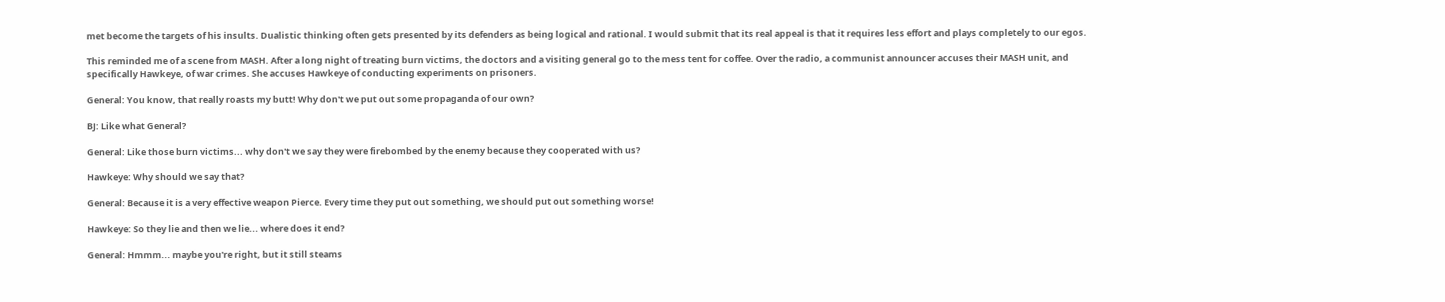met become the targets of his insults. Dualistic thinking often gets presented by its defenders as being logical and rational. I would submit that its real appeal is that it requires less effort and plays completely to our egos.

This reminded me of a scene from MASH. After a long night of treating burn victims, the doctors and a visiting general go to the mess tent for coffee. Over the radio, a communist announcer accuses their MASH unit, and specifically Hawkeye, of war crimes. She accuses Hawkeye of conducting experiments on prisoners.

General: You know, that really roasts my butt! Why don't we put out some propaganda of our own?

BJ: Like what General?

General: Like those burn victims... why don't we say they were firebombed by the enemy because they cooperated with us?

Hawkeye: Why should we say that?

General: Because it is a very effective weapon Pierce. Every time they put out something, we should put out something worse!

Hawkeye: So they lie and then we lie... where does it end?

General: Hmmm... maybe you're right, but it still steams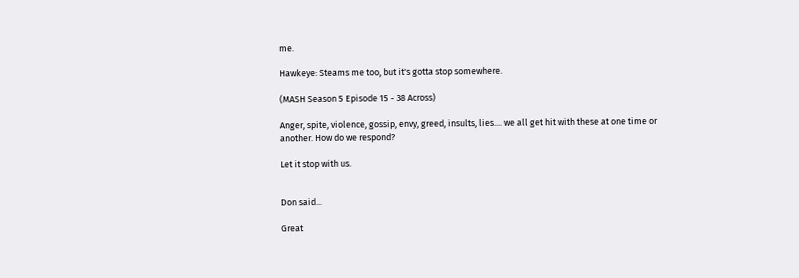me.

Hawkeye: Steams me too, but it's gotta stop somewhere.

(MASH Season 5 Episode 15 - 38 Across)

Anger, spite, violence, gossip, envy, greed, insults, lies.... we all get hit with these at one time or another. How do we respond?

Let it stop with us.


Don said...

Great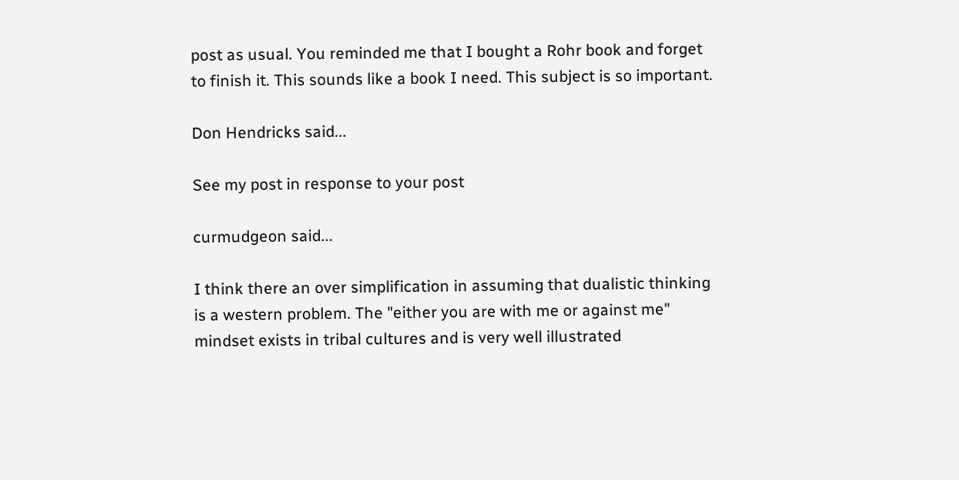post as usual. You reminded me that I bought a Rohr book and forget to finish it. This sounds like a book I need. This subject is so important.

Don Hendricks said...

See my post in response to your post

curmudgeon said...

I think there an over simplification in assuming that dualistic thinking is a western problem. The "either you are with me or against me" mindset exists in tribal cultures and is very well illustrated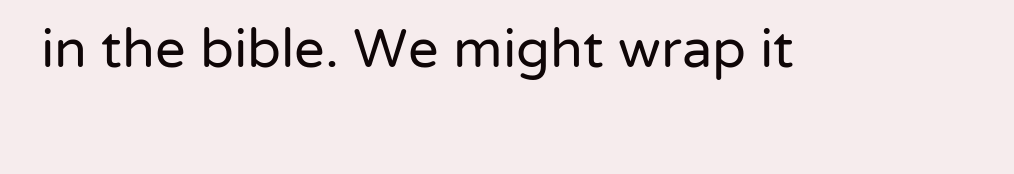in the bible. We might wrap it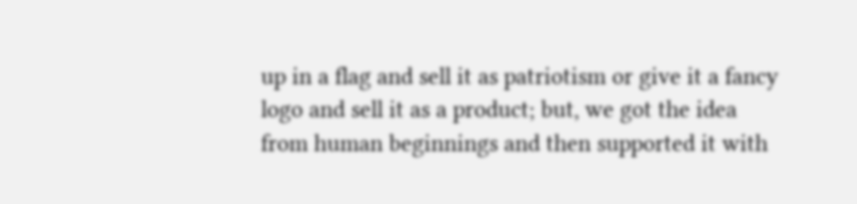up in a flag and sell it as patriotism or give it a fancy logo and sell it as a product; but, we got the idea from human beginnings and then supported it with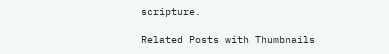scripture.

Related Posts with Thumbnails